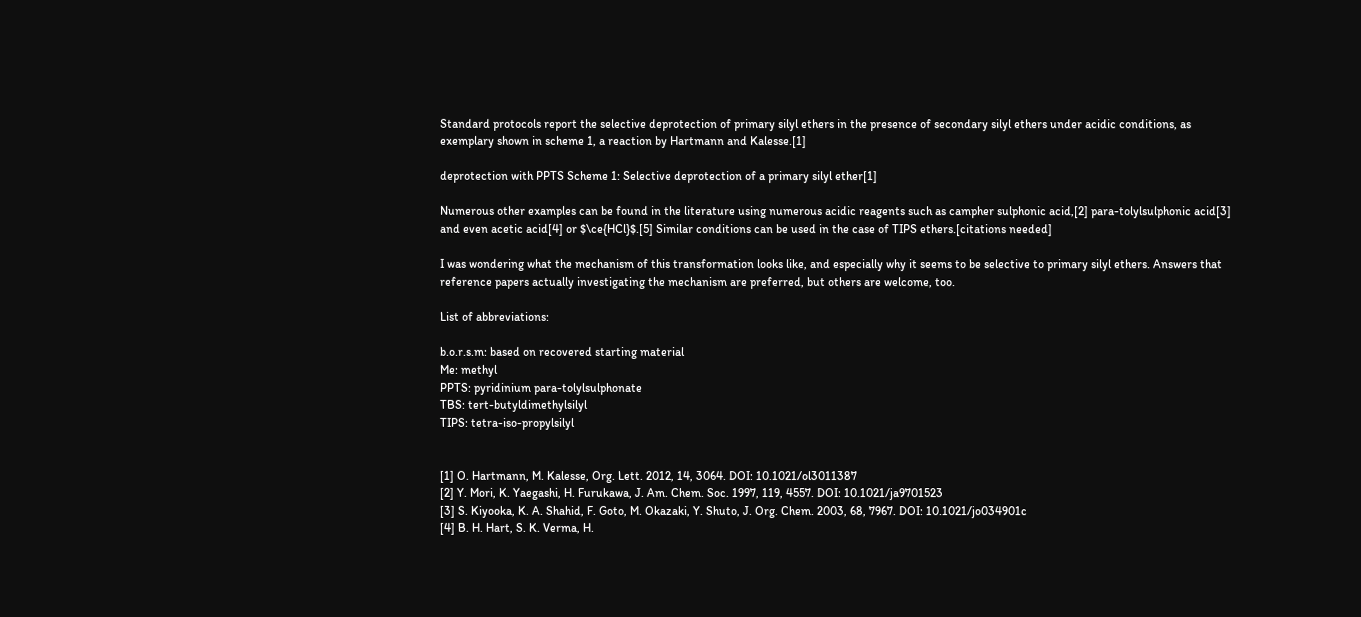Standard protocols report the selective deprotection of primary silyl ethers in the presence of secondary silyl ethers under acidic conditions, as exemplary shown in scheme 1, a reaction by Hartmann and Kalesse.[1]

deprotection with PPTS Scheme 1: Selective deprotection of a primary silyl ether[1]

Numerous other examples can be found in the literature using numerous acidic reagents such as campher sulphonic acid,[2] para-tolylsulphonic acid[3] and even acetic acid[4] or $\ce{HCl}$.[5] Similar conditions can be used in the case of TIPS ethers.[citations needed]

I was wondering what the mechanism of this transformation looks like, and especially why it seems to be selective to primary silyl ethers. Answers that reference papers actually investigating the mechanism are preferred, but others are welcome, too.

List of abbreviations:

b.o.r.s.m: based on recovered starting material
Me: methyl
PPTS: pyridinium para-tolylsulphonate
TBS: tert-butyldimethylsilyl
TIPS: tetra-iso-propylsilyl


[1] O. Hartmann, M. Kalesse, Org. Lett. 2012, 14, 3064. DOI: 10.1021/ol3011387
[2] Y. Mori, K. Yaegashi, H. Furukawa, J. Am. Chem. Soc. 1997, 119, 4557. DOI: 10.1021/ja9701523
[3] S. Kiyooka, K. A. Shahid, F. Goto, M. Okazaki, Y. Shuto, J. Org. Chem. 2003, 68, 7967. DOI: 10.1021/jo034901c
[4] B. H. Hart, S. K. Verma, H.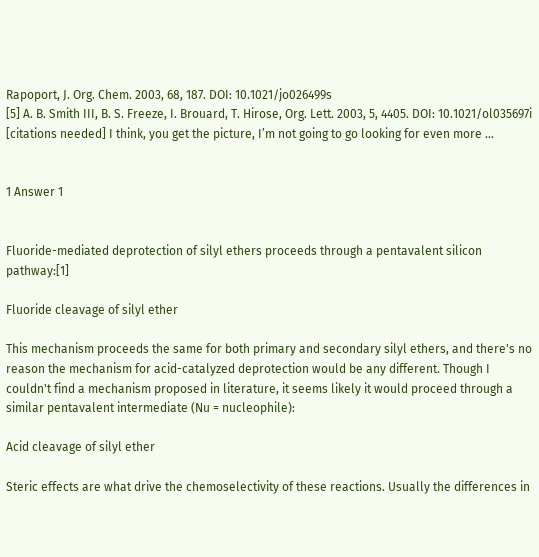Rapoport, J. Org. Chem. 2003, 68, 187. DOI: 10.1021/jo026499s
[5] A. B. Smith III, B. S. Freeze, I. Brouard, T. Hirose, Org. Lett. 2003, 5, 4405. DOI: 10.1021/ol035697i
[citations needed] I think, you get the picture, I’m not going to go looking for even more …


1 Answer 1


Fluoride-mediated deprotection of silyl ethers proceeds through a pentavalent silicon pathway:[1]

Fluoride cleavage of silyl ether

This mechanism proceeds the same for both primary and secondary silyl ethers, and there's no reason the mechanism for acid-catalyzed deprotection would be any different. Though I couldn't find a mechanism proposed in literature, it seems likely it would proceed through a similar pentavalent intermediate (Nu = nucleophile):

Acid cleavage of silyl ether

Steric effects are what drive the chemoselectivity of these reactions. Usually the differences in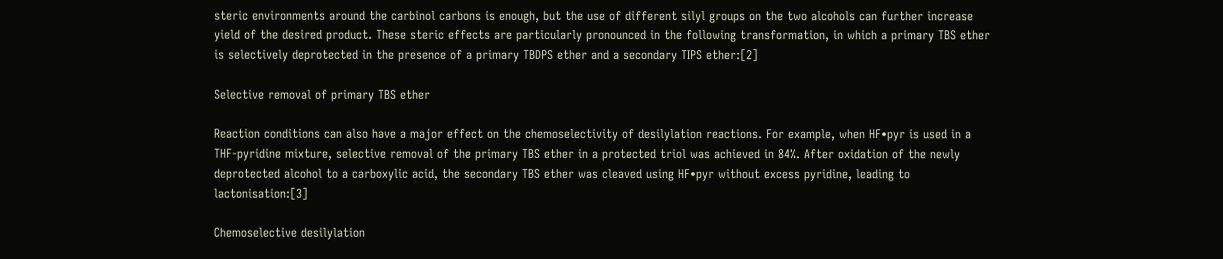steric environments around the carbinol carbons is enough, but the use of different silyl groups on the two alcohols can further increase yield of the desired product. These steric effects are particularly pronounced in the following transformation, in which a primary TBS ether is selectively deprotected in the presence of a primary TBDPS ether and a secondary TIPS ether:[2]

Selective removal of primary TBS ether

Reaction conditions can also have a major effect on the chemoselectivity of desilylation reactions. For example, when HF•pyr is used in a THF-pyridine mixture, selective removal of the primary TBS ether in a protected triol was achieved in 84%. After oxidation of the newly deprotected alcohol to a carboxylic acid, the secondary TBS ether was cleaved using HF•pyr without excess pyridine, leading to lactonisation:[3]

Chemoselective desilylation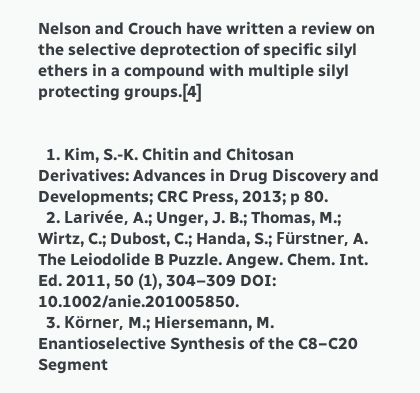Nelson and Crouch have written a review on the selective deprotection of specific silyl ethers in a compound with multiple silyl protecting groups.[4]


  1. Kim, S.-K. Chitin and Chitosan Derivatives: Advances in Drug Discovery and Developments; CRC Press, 2013; p 80.
  2. Larivée, A.; Unger, J. B.; Thomas, M.; Wirtz, C.; Dubost, C.; Handa, S.; Fürstner, A. The Leiodolide B Puzzle. Angew. Chem. Int. Ed. 2011, 50 (1), 304–309 DOI: 10.1002/anie.201005850.
  3. Körner, M.; Hiersemann, M. Enantioselective Synthesis of the C8−C20 Segment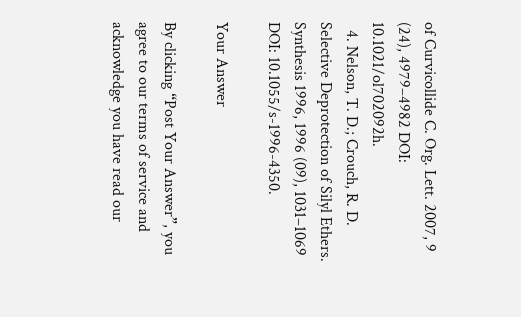of Curvicollide C. Org. Lett. 2007, 9 (24), 4979–4982 DOI: 10.1021/ol702092h.
  4. Nelson, T. D.; Crouch, R. D. Selective Deprotection of Silyl Ethers. Synthesis 1996, 1996 (09), 1031–1069 DOI: 10.1055/s-1996-4350.

Your Answer

By clicking “Post Your Answer”, you agree to our terms of service and acknowledge you have read our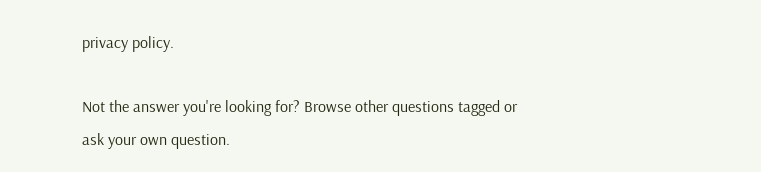privacy policy.

Not the answer you're looking for? Browse other questions tagged or ask your own question.